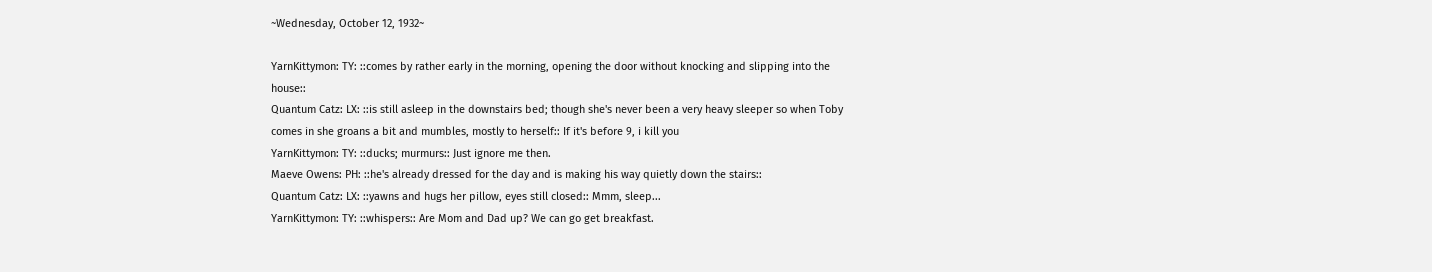~Wednesday, October 12, 1932~

YarnKittymon: TY: ::comes by rather early in the morning, opening the door without knocking and slipping into the house::
Quantum Catz: LX: ::is still asleep in the downstairs bed; though she's never been a very heavy sleeper so when Toby comes in she groans a bit and mumbles, mostly to herself:: If it's before 9, i kill you
YarnKittymon: TY: ::ducks; murmurs:: Just ignore me then.
Maeve Owens: PH: ::he's already dressed for the day and is making his way quietly down the stairs::
Quantum Catz: LX: ::yawns and hugs her pillow, eyes still closed:: Mmm, sleep...
YarnKittymon: TY: ::whispers:: Are Mom and Dad up? We can go get breakfast.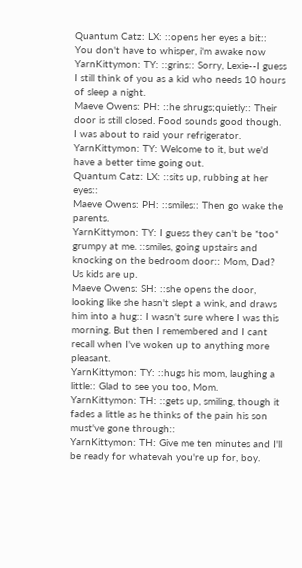Quantum Catz: LX: ::opens her eyes a bit:: You don't have to whisper, i'm awake now
YarnKittymon: TY: ::grins:: Sorry, Lexie--I guess I still think of you as a kid who needs 10 hours of sleep a night.
Maeve Owens: PH: ::he shrugs;quietly:: Their door is still closed. Food sounds good though. I was about to raid your refrigerator.
YarnKittymon: TY: Welcome to it, but we'd have a better time going out.
Quantum Catz: LX: ::sits up, rubbing at her eyes::
Maeve Owens: PH: ::smiles:: Then go wake the parents.
YarnKittymon: TY: I guess they can't be *too* grumpy at me. ::smiles, going upstairs and knocking on the bedroom door:: Mom, Dad? Us kids are up.
Maeve Owens: SH: ::she opens the door, looking like she hasn't slept a wink, and draws him into a hug:: I wasn't sure where I was this morning. But then I remembered and I cant recall when I've woken up to anything more pleasant.
YarnKittymon: TY: ::hugs his mom, laughing a little:: Glad to see you too, Mom.
YarnKittymon: TH: ::gets up, smiling, though it fades a little as he thinks of the pain his son must've gone through::
YarnKittymon: TH: Give me ten minutes and I'll be ready for whatevah you're up for, boy.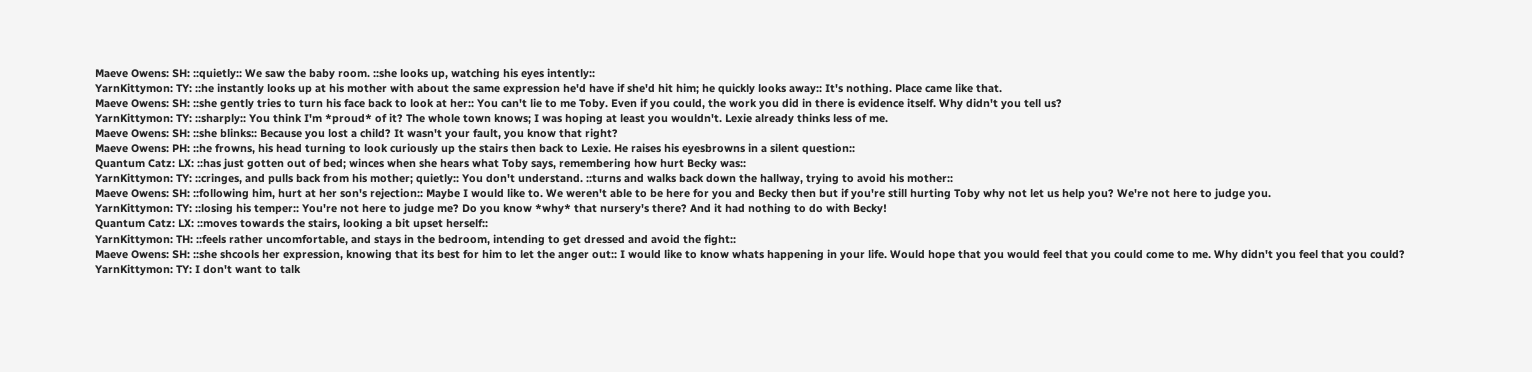Maeve Owens: SH: ::quietly:: We saw the baby room. ::she looks up, watching his eyes intently::
YarnKittymon: TY: ::he instantly looks up at his mother with about the same expression he'd have if she'd hit him; he quickly looks away:: It's nothing. Place came like that.
Maeve Owens: SH: ::she gently tries to turn his face back to look at her:: You can't lie to me Toby. Even if you could, the work you did in there is evidence itself. Why didn't you tell us?
YarnKittymon: TY: ::sharply:: You think I'm *proud* of it? The whole town knows; I was hoping at least you wouldn't. Lexie already thinks less of me.
Maeve Owens: SH: ::she blinks:: Because you lost a child? It wasn't your fault, you know that right?
Maeve Owens: PH: ::he frowns, his head turning to look curiously up the stairs then back to Lexie. He raises his eyesbrowns in a silent question::
Quantum Catz: LX: ::has just gotten out of bed; winces when she hears what Toby says, remembering how hurt Becky was::
YarnKittymon: TY: ::cringes, and pulls back from his mother; quietly:: You don't understand. ::turns and walks back down the hallway, trying to avoid his mother::
Maeve Owens: SH: ::following him, hurt at her son's rejection:: Maybe I would like to. We weren't able to be here for you and Becky then but if you're still hurting Toby why not let us help you? We're not here to judge you.
YarnKittymon: TY: ::losing his temper:: You're not here to judge me? Do you know *why* that nursery's there? And it had nothing to do with Becky!
Quantum Catz: LX: ::moves towards the stairs, looking a bit upset herself::
YarnKittymon: TH: ::feels rather uncomfortable, and stays in the bedroom, intending to get dressed and avoid the fight::
Maeve Owens: SH: ::she shcools her expression, knowing that its best for him to let the anger out:: I would like to know whats happening in your life. Would hope that you would feel that you could come to me. Why didn't you feel that you could?
YarnKittymon: TY: I don't want to talk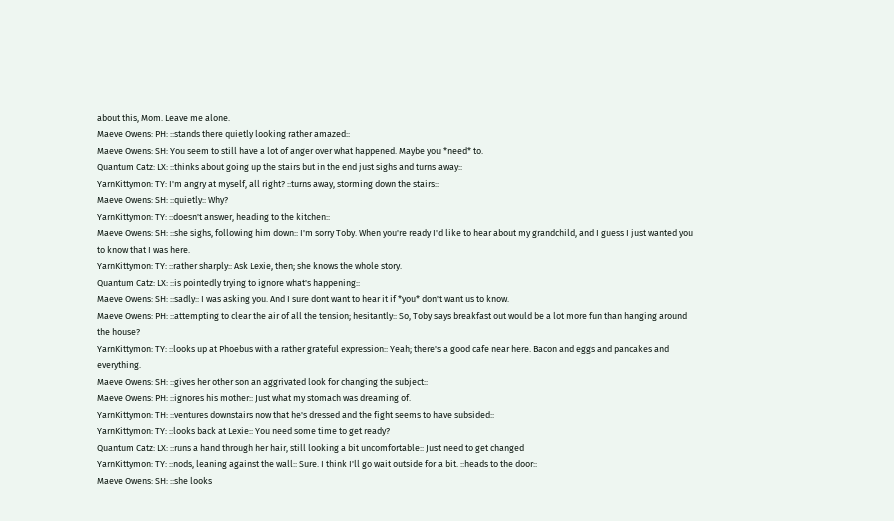about this, Mom. Leave me alone.
Maeve Owens: PH: ::stands there quietly looking rather amazed::
Maeve Owens: SH: You seem to still have a lot of anger over what happened. Maybe you *need* to.
Quantum Catz: LX: ::thinks about going up the stairs but in the end just sighs and turns away::
YarnKittymon: TY: I'm angry at myself, all right? ::turns away, storming down the stairs::
Maeve Owens: SH: ::quietly:: Why?
YarnKittymon: TY: ::doesn't answer, heading to the kitchen::
Maeve Owens: SH: ::she sighs, following him down:: I'm sorry Toby. When you're ready I'd like to hear about my grandchild, and I guess I just wanted you to know that I was here.
YarnKittymon: TY: ::rather sharply:: Ask Lexie, then; she knows the whole story.
Quantum Catz: LX: ::is pointedly trying to ignore what's happening::
Maeve Owens: SH: ::sadly:: I was asking you. And I sure dont want to hear it if *you* don't want us to know.
Maeve Owens: PH: ::attempting to clear the air of all the tension; hesitantly:: So, Toby says breakfast out would be a lot more fun than hanging around the house?
YarnKittymon: TY: ::looks up at Phoebus with a rather grateful expression:: Yeah; there's a good cafe near here. Bacon and eggs and pancakes and everything.
Maeve Owens: SH: ::gives her other son an aggrivated look for changing the subject::
Maeve Owens: PH: ::ignores his mother:: Just what my stomach was dreaming of.
YarnKittymon: TH: ::ventures downstairs now that he's dressed and the fight seems to have subsided::
YarnKittymon: TY: ::looks back at Lexie:: You need some time to get ready?
Quantum Catz: LX: ::runs a hand through her hair, still looking a bit uncomfortable:: Just need to get changed
YarnKittymon: TY: ::nods, leaning against the wall:: Sure. I think I'll go wait outside for a bit. ::heads to the door::
Maeve Owens: SH: ::she looks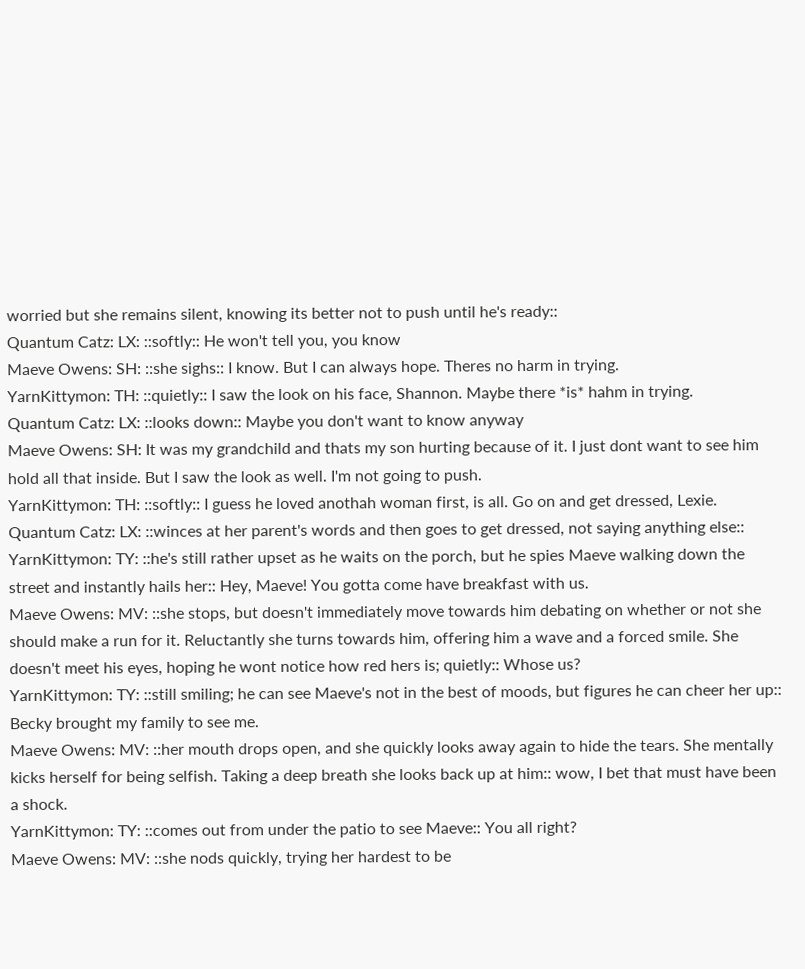worried but she remains silent, knowing its better not to push until he's ready::
Quantum Catz: LX: ::softly:: He won't tell you, you know
Maeve Owens: SH: ::she sighs:: I know. But I can always hope. Theres no harm in trying.
YarnKittymon: TH: ::quietly:: I saw the look on his face, Shannon. Maybe there *is* hahm in trying.
Quantum Catz: LX: ::looks down:: Maybe you don't want to know anyway
Maeve Owens: SH: It was my grandchild and thats my son hurting because of it. I just dont want to see him hold all that inside. But I saw the look as well. I'm not going to push.
YarnKittymon: TH: ::softly:: I guess he loved anothah woman first, is all. Go on and get dressed, Lexie.
Quantum Catz: LX: ::winces at her parent's words and then goes to get dressed, not saying anything else::
YarnKittymon: TY: ::he's still rather upset as he waits on the porch, but he spies Maeve walking down the street and instantly hails her:: Hey, Maeve! You gotta come have breakfast with us.
Maeve Owens: MV: ::she stops, but doesn't immediately move towards him debating on whether or not she should make a run for it. Reluctantly she turns towards him, offering him a wave and a forced smile. She doesn't meet his eyes, hoping he wont notice how red hers is; quietly:: Whose us?
YarnKittymon: TY: ::still smiling; he can see Maeve's not in the best of moods, but figures he can cheer her up:: Becky brought my family to see me.
Maeve Owens: MV: ::her mouth drops open, and she quickly looks away again to hide the tears. She mentally kicks herself for being selfish. Taking a deep breath she looks back up at him:: wow, I bet that must have been a shock.
YarnKittymon: TY: ::comes out from under the patio to see Maeve:: You all right?
Maeve Owens: MV: ::she nods quickly, trying her hardest to be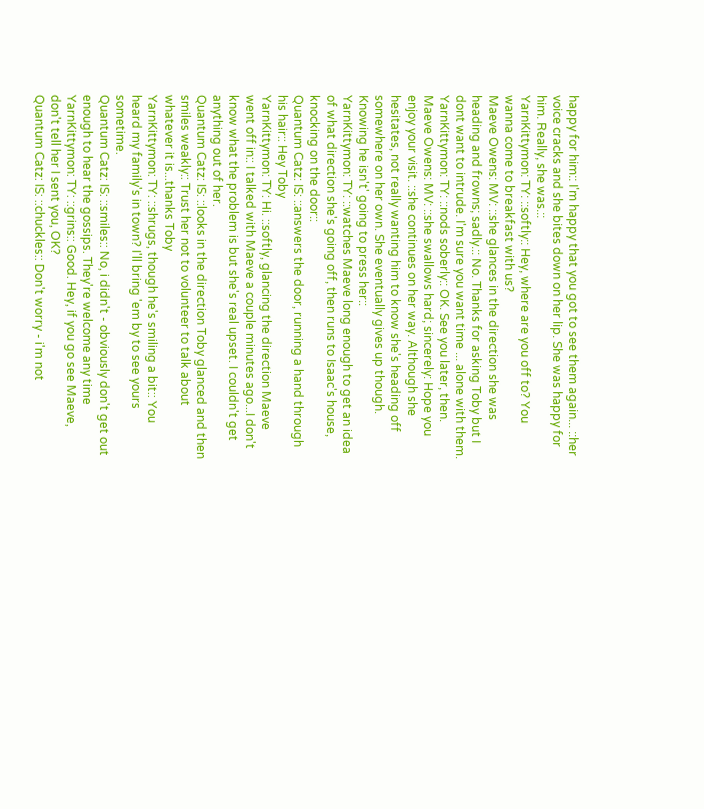happy for him:: I'm happy that you got to see them again... ::her voice cracks and she bites down on her lip. She was happy for him. Really, she was.::
YarnKittymon: TY: ::softly:: Hey, where are you off to? You wanna come to breakfast with us?
Maeve Owens: MV: ::she glances in the direction she was heading and frowns; sadly.:: No. Thanks for asking Toby but I dont want to intrude. I'm sure you want time ... alone with them.
YarnKittymon: TY: ::nods soberly:: OK. See you later, then.
Maeve Owens: MV: ::she swallows hard; sincerely: Hope you enjoy your visit. ::she continues on her way. Although she hesitates, not really wanting him to know she's heading off somewhere on her own. She eventually gives up though. Knowing he isn't' going to press her::
YarnKittymon: TY: ::watches Maeve long enough to get an idea of what direction she's going off, then runs to Isaac's house, knocking on the door::
Quantum Catz: IS: ::answers the door, running a hand through his hair:: Hey Toby
YarnKittymon: TY: Hi. ::softly, glancing the direction Maeve went off in:: I talked with Maeve a couple minutes ago...I don't know what the problem is but she's real upset. I couldn't get anything out of her.
Quantum Catz: IS: ::looks in the direction Toby glanced and then smiles weakly:: Trust her not to volunteer to talk about whatever it is...thanks Toby
YarnKittymon: TY: ::shrugs, though he's smiling a bit:: You heard my family's in town? I'll bring 'em by to see yours sometime.
Quantum Catz: IS: ::smiles:: No, i didn't - obviously don't get out enough to hear the gossips. They're welcome any time
YarnKittymon: TY: ::grins:: Good. Hey, if you go see Maeve, don't tell her I sent you, OK?
Quantum Catz: IS: ::chuckles:: Don't worry - i'm not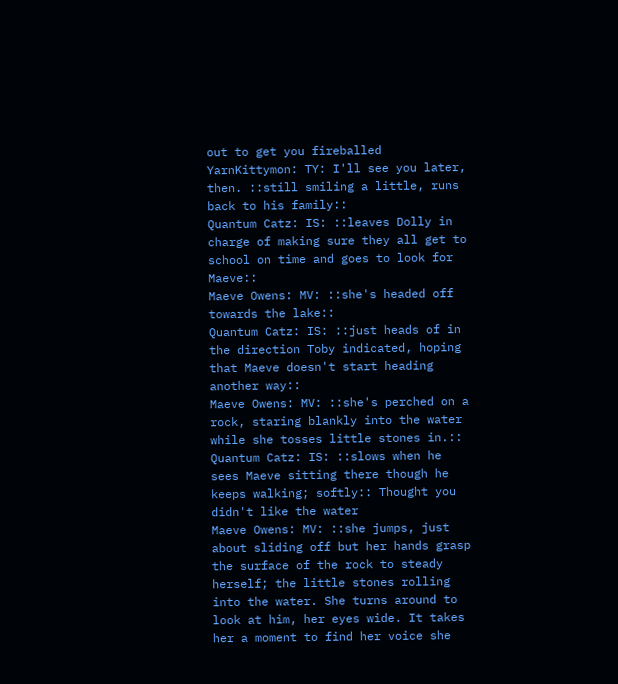out to get you fireballed
YarnKittymon: TY: I'll see you later, then. ::still smiling a little, runs back to his family::
Quantum Catz: IS: ::leaves Dolly in charge of making sure they all get to school on time and goes to look for Maeve::
Maeve Owens: MV: ::she's headed off towards the lake::
Quantum Catz: IS: ::just heads of in the direction Toby indicated, hoping that Maeve doesn't start heading another way::
Maeve Owens: MV: ::she's perched on a rock, staring blankly into the water while she tosses little stones in.::
Quantum Catz: IS: ::slows when he sees Maeve sitting there though he keeps walking; softly:: Thought you didn't like the water
Maeve Owens: MV: ::she jumps, just about sliding off but her hands grasp the surface of the rock to steady herself; the little stones rolling into the water. She turns around to look at him, her eyes wide. It takes her a moment to find her voice she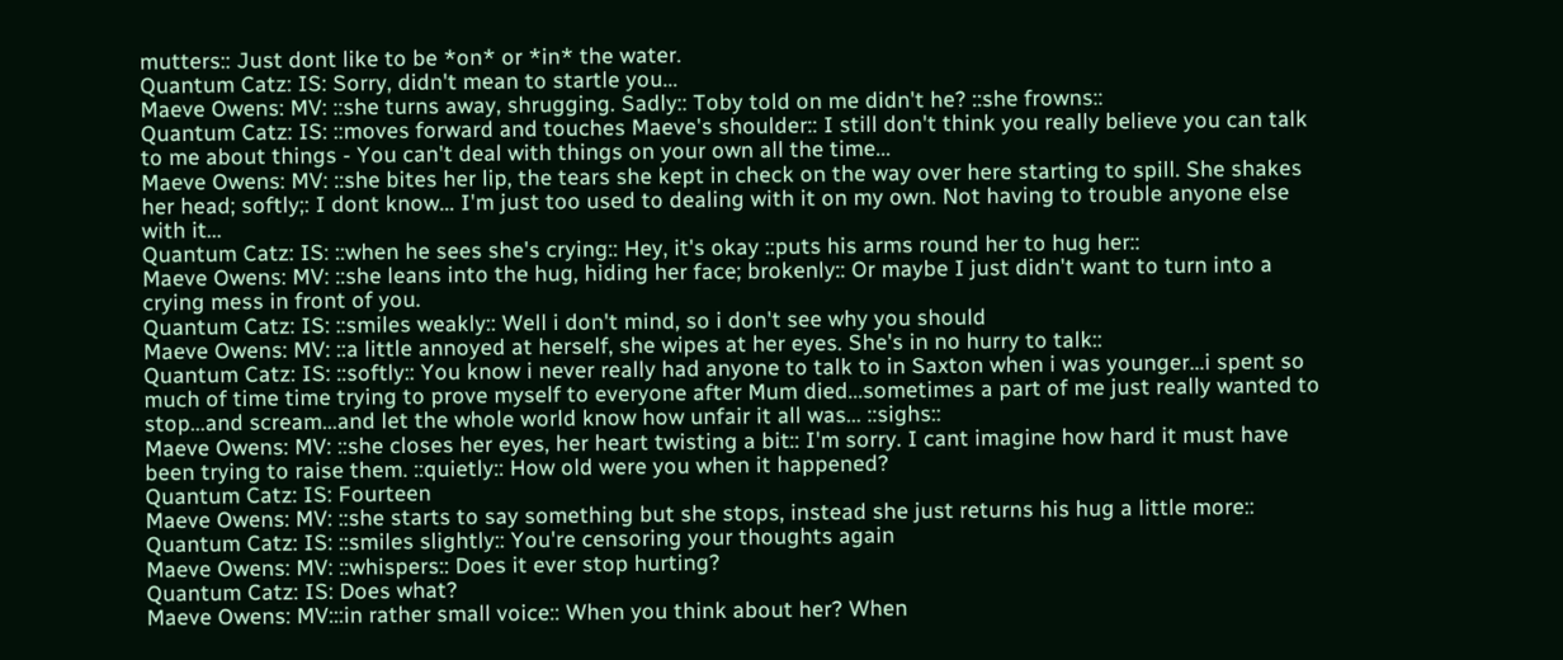mutters:: Just dont like to be *on* or *in* the water.
Quantum Catz: IS: Sorry, didn't mean to startle you...
Maeve Owens: MV: ::she turns away, shrugging. Sadly:: Toby told on me didn't he? ::she frowns::
Quantum Catz: IS: ::moves forward and touches Maeve's shoulder:: I still don't think you really believe you can talk to me about things - You can't deal with things on your own all the time...
Maeve Owens: MV: ::she bites her lip, the tears she kept in check on the way over here starting to spill. She shakes her head; softly;: I dont know... I'm just too used to dealing with it on my own. Not having to trouble anyone else with it...
Quantum Catz: IS: ::when he sees she's crying:: Hey, it's okay ::puts his arms round her to hug her::
Maeve Owens: MV: ::she leans into the hug, hiding her face; brokenly:: Or maybe I just didn't want to turn into a crying mess in front of you.
Quantum Catz: IS: ::smiles weakly:: Well i don't mind, so i don't see why you should
Maeve Owens: MV: ::a little annoyed at herself, she wipes at her eyes. She's in no hurry to talk::
Quantum Catz: IS: ::softly:: You know i never really had anyone to talk to in Saxton when i was younger...i spent so much of time time trying to prove myself to everyone after Mum died...sometimes a part of me just really wanted to stop...and scream...and let the whole world know how unfair it all was... ::sighs::
Maeve Owens: MV: ::she closes her eyes, her heart twisting a bit:: I'm sorry. I cant imagine how hard it must have been trying to raise them. ::quietly:: How old were you when it happened?
Quantum Catz: IS: Fourteen
Maeve Owens: MV: ::she starts to say something but she stops, instead she just returns his hug a little more::
Quantum Catz: IS: ::smiles slightly:: You're censoring your thoughts again
Maeve Owens: MV: ::whispers:: Does it ever stop hurting?
Quantum Catz: IS: Does what?
Maeve Owens: MV:::in rather small voice:: When you think about her? When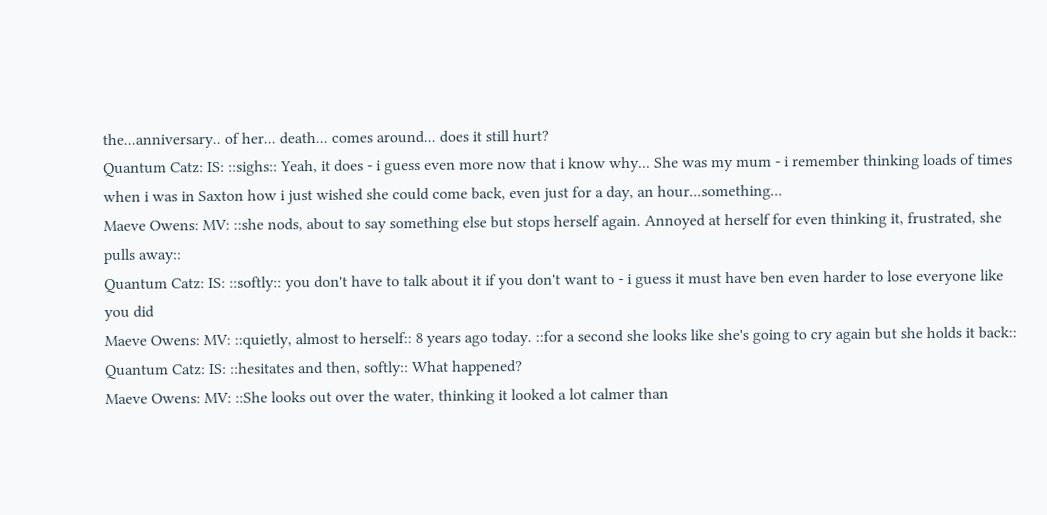the...anniversary.. of her... death... comes around... does it still hurt?
Quantum Catz: IS: ::sighs:: Yeah, it does - i guess even more now that i know why... She was my mum - i remember thinking loads of times when i was in Saxton how i just wished she could come back, even just for a day, an hour...something...
Maeve Owens: MV: ::she nods, about to say something else but stops herself again. Annoyed at herself for even thinking it, frustrated, she pulls away::
Quantum Catz: IS: ::softly:: you don't have to talk about it if you don't want to - i guess it must have ben even harder to lose everyone like you did
Maeve Owens: MV: ::quietly, almost to herself:: 8 years ago today. ::for a second she looks like she's going to cry again but she holds it back::
Quantum Catz: IS: ::hesitates and then, softly:: What happened?
Maeve Owens: MV: ::She looks out over the water, thinking it looked a lot calmer than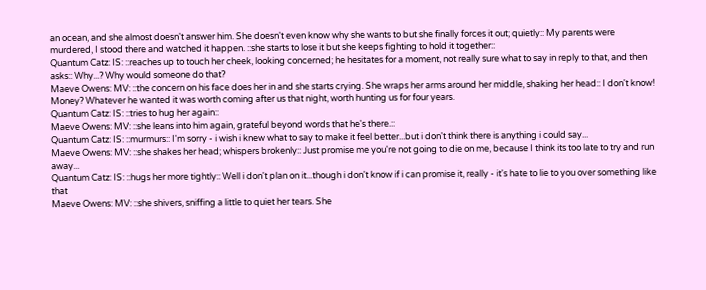an ocean, and she almost doesn't answer him. She doesn't even know why she wants to but she finally forces it out; quietly:: My parents were murdered, I stood there and watched it happen. ::she starts to lose it but she keeps fighting to hold it together::
Quantum Catz: IS: ::reaches up to touch her cheek, looking concerned; he hesitates for a moment, not really sure what to say in reply to that, and then asks:: Why...? Why would someone do that?
Maeve Owens: MV: ::the concern on his face does her in and she starts crying. She wraps her arms around her middle, shaking her head:: I don't know! Money? Whatever he wanted it was worth coming after us that night, worth hunting us for four years.
Quantum Catz: IS: ::tries to hug her again::
Maeve Owens: MV: ::she leans into him again, grateful beyond words that he's there.::
Quantum Catz: IS: ::murmurs:: I'm sorry - i wish i knew what to say to make it feel better...but i don't think there is anything i could say...
Maeve Owens: MV: ::she shakes her head; whispers brokenly:: Just promise me you're not going to die on me, because I think its too late to try and run away...
Quantum Catz: IS: ::hugs her more tightly:: Well i don't plan on it...though i don't know if i can promise it, really - it's hate to lie to you over something like that
Maeve Owens: MV: ::she shivers, sniffing a little to quiet her tears. She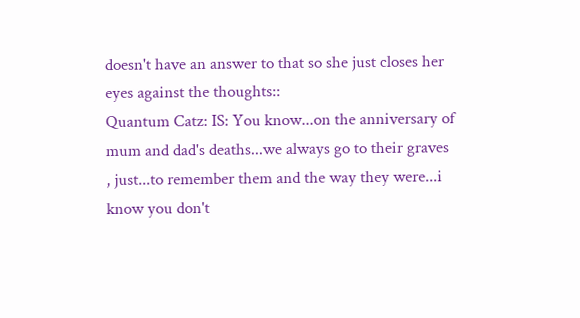doesn't have an answer to that so she just closes her eyes against the thoughts::
Quantum Catz: IS: You know...on the anniversary of mum and dad's deaths...we always go to their graves , just...to remember them and the way they were...i know you don't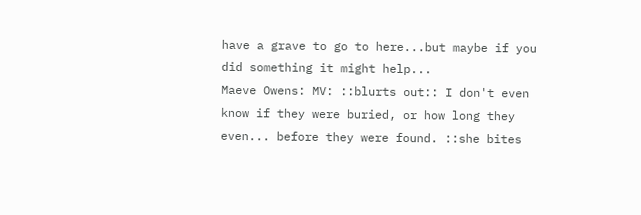have a grave to go to here...but maybe if you did something it might help...
Maeve Owens: MV: ::blurts out:: I don't even know if they were buried, or how long they even... before they were found. ::she bites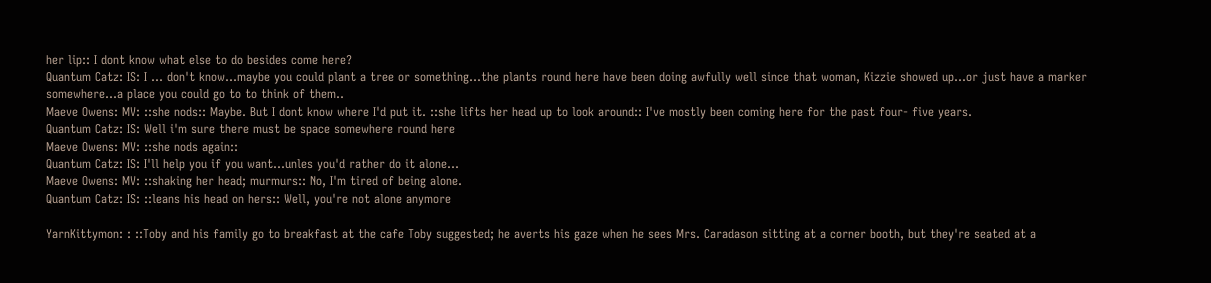her lip:: I dont know what else to do besides come here?
Quantum Catz: IS: I ... don't know...maybe you could plant a tree or something...the plants round here have been doing awfully well since that woman, Kizzie showed up...or just have a marker somewhere...a place you could go to to think of them..
Maeve Owens: MV: ::she nods:: Maybe. But I dont know where I'd put it. ::she lifts her head up to look around:: I've mostly been coming here for the past four- five years.
Quantum Catz: IS: Well i'm sure there must be space somewhere round here
Maeve Owens: MV: ::she nods again::
Quantum Catz: IS: I'll help you if you want...unles you'd rather do it alone...
Maeve Owens: MV: ::shaking her head; murmurs:: No, I'm tired of being alone.
Quantum Catz: IS: ::leans his head on hers:: Well, you're not alone anymore

YarnKittymon: : ::Toby and his family go to breakfast at the cafe Toby suggested; he averts his gaze when he sees Mrs. Caradason sitting at a corner booth, but they're seated at a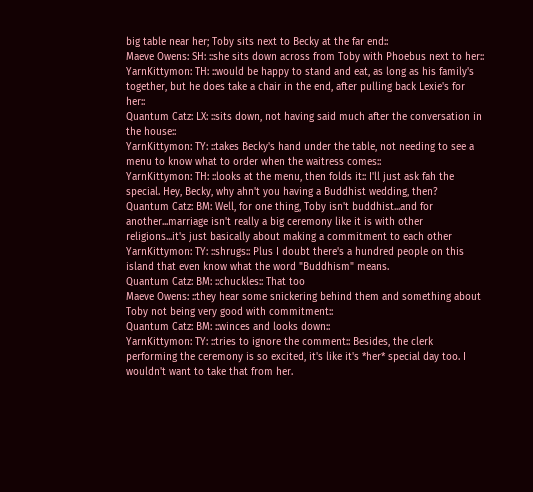big table near her; Toby sits next to Becky at the far end::
Maeve Owens: SH: ::she sits down across from Toby with Phoebus next to her::
YarnKittymon: TH: ::would be happy to stand and eat, as long as his family's together, but he does take a chair in the end, after pulling back Lexie's for her::
Quantum Catz: LX: ::sits down, not having said much after the conversation in the house::
YarnKittymon: TY: ::takes Becky's hand under the table, not needing to see a menu to know what to order when the waitress comes::
YarnKittymon: TH: ::looks at the menu, then folds it:: I'll just ask fah the special. Hey, Becky, why ahn't you having a Buddhist wedding, then?
Quantum Catz: BM: Well, for one thing, Toby isn't buddhist...and for another...marriage isn't really a big ceremony like it is with other religions...it's just basically about making a commitment to each other
YarnKittymon: TY: ::shrugs:: Plus I doubt there's a hundred people on this island that even know what the word "Buddhism" means.
Quantum Catz: BM: ::chuckles:: That too
Maeve Owens: ::they hear some snickering behind them and something about Toby not being very good with commitment::
Quantum Catz: BM: ::winces and looks down::
YarnKittymon: TY: ::tries to ignore the comment:: Besides, the clerk performing the ceremony is so excited, it's like it's *her* special day too. I wouldn't want to take that from her.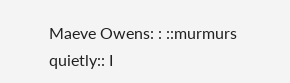Maeve Owens: : ::murmurs quietly:: I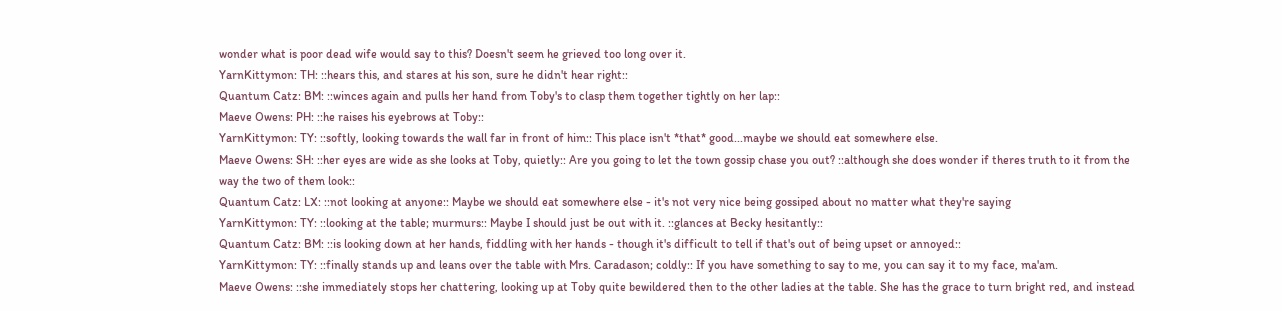wonder what is poor dead wife would say to this? Doesn't seem he grieved too long over it.
YarnKittymon: TH: ::hears this, and stares at his son, sure he didn't hear right::
Quantum Catz: BM: ::winces again and pulls her hand from Toby's to clasp them together tightly on her lap::
Maeve Owens: PH: ::he raises his eyebrows at Toby::
YarnKittymon: TY: ::softly, looking towards the wall far in front of him:: This place isn't *that* good...maybe we should eat somewhere else.
Maeve Owens: SH: ::her eyes are wide as she looks at Toby, quietly:: Are you going to let the town gossip chase you out? ::although she does wonder if theres truth to it from the way the two of them look::
Quantum Catz: LX: ::not looking at anyone:: Maybe we should eat somewhere else - it's not very nice being gossiped about no matter what they're saying
YarnKittymon: TY: ::looking at the table; murmurs:: Maybe I should just be out with it. ::glances at Becky hesitantly::
Quantum Catz: BM: ::is looking down at her hands, fiddling with her hands - though it's difficult to tell if that's out of being upset or annoyed::
YarnKittymon: TY: ::finally stands up and leans over the table with Mrs. Caradason; coldly:: If you have something to say to me, you can say it to my face, ma'am.
Maeve Owens: ::she immediately stops her chattering, looking up at Toby quite bewildered then to the other ladies at the table. She has the grace to turn bright red, and instead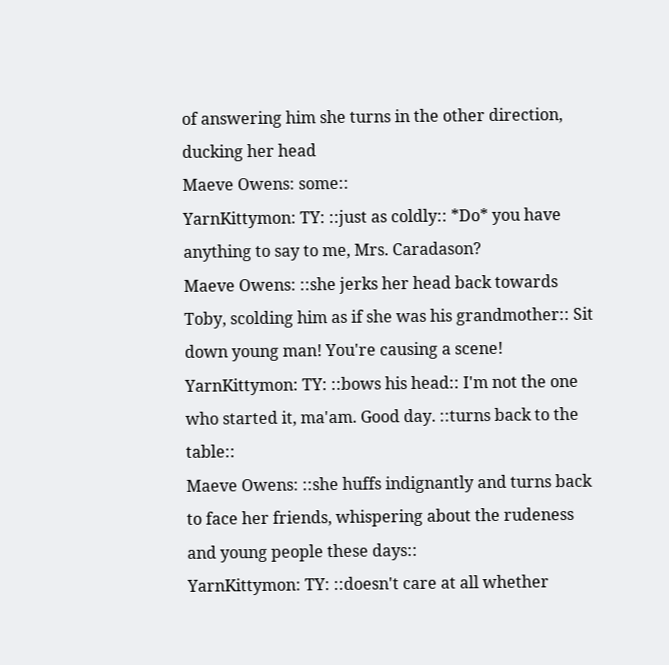of answering him she turns in the other direction, ducking her head
Maeve Owens: some::
YarnKittymon: TY: ::just as coldly:: *Do* you have anything to say to me, Mrs. Caradason?
Maeve Owens: ::she jerks her head back towards Toby, scolding him as if she was his grandmother:: Sit down young man! You're causing a scene!
YarnKittymon: TY: ::bows his head:: I'm not the one who started it, ma'am. Good day. ::turns back to the table::
Maeve Owens: ::she huffs indignantly and turns back to face her friends, whispering about the rudeness and young people these days::
YarnKittymon: TY: ::doesn't care at all whether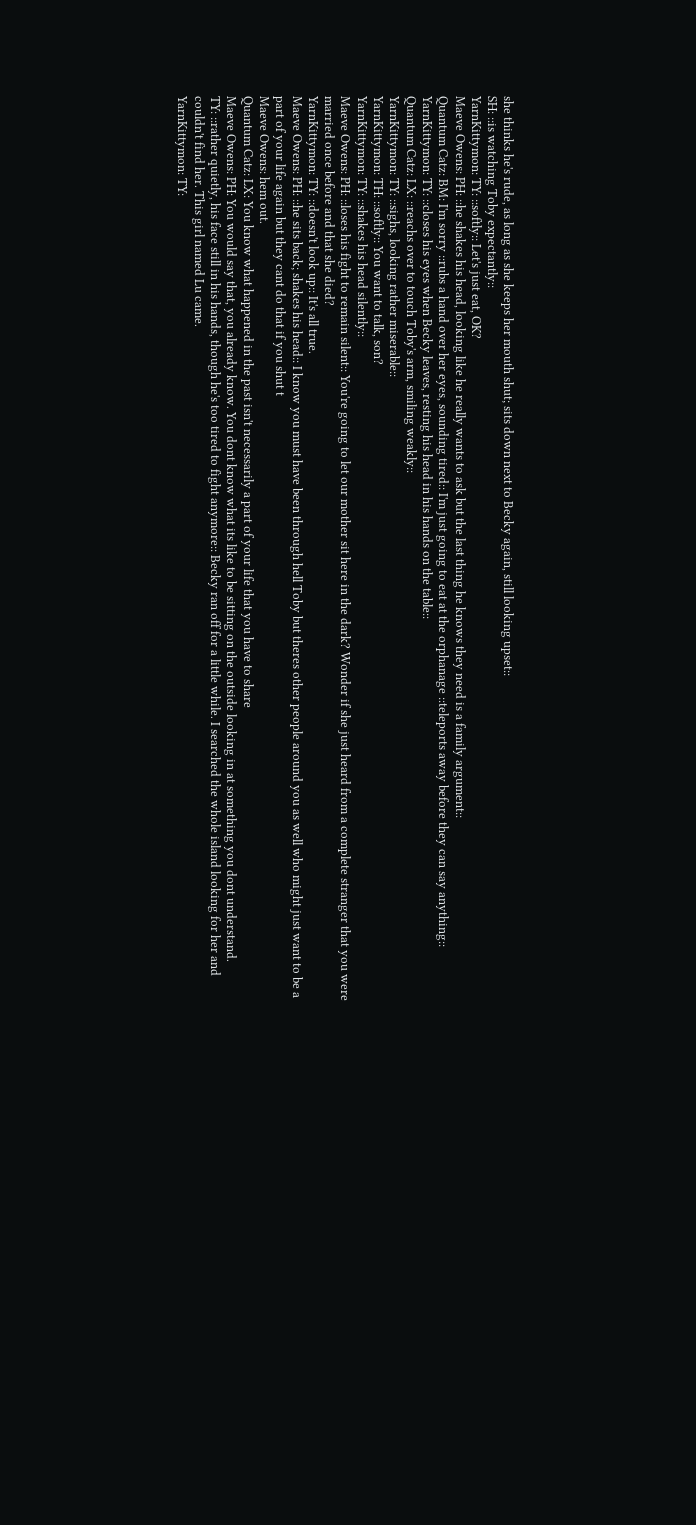she thinks he's rude, as long as she keeps her mouth shut; sits down next to Becky again, still looking upset::
SH: ::is watching Toby expectantly::
YarnKittymon: TY: ::softly:: Let's just eat, OK?
Maeve Owens: PH: ::he shakes his head, looking like he really wants to ask but the last thing he knows they need is a family argument::
Quantum Catz: BM: I'm sorry ::rubs a hand over her eyes, sounding tired:: I'm just going to eat at the orphanage ::teleports away before they can say anything::
YarnKittymon: TY: ::closes his eyes when Becky leaves, resting his head in his hands on the table::
Quantum Catz: LX: ::reachs over to touch Toby's arm, smiling weakly::
YarnKittymon: TY: ::sighs, looking rather miserable::
YarnKittymon: TH: ::softly:: You want to talk, son?
YarnKittymon: TY: ::shakes his head silently::
Maeve Owens: PH: ::loses his fight to remain silent:: You're going to let our mother sit here in the dark? Wonder if she just heard from a complete stranger that you were married once before and that she died?
YarnKittymon: TY: ::doesn't look up:: It's all true.
Maeve Owens: PH: ::he sits back; shakes his head:: I know you must have been through hell Toby but theres other people around you as well who might just want to be a part of your life again but they cant do that if you shut t
Maeve Owens: hem out.
Quantum Catz: LX: You know what happened in the past isn't necessarily a part of your life that you have to share
Maeve Owens: PH: You would say that, you already know. You dont know what its like to be sitting on the outside looking in at something you dont understand.
TY: ::rather quietly, his face still in his hands, though he's too tired to fight anymore:: Becky ran off for a little while. I searched the whole island looking for her and couldn't find her. This girl named Lu came.
YarnKittymon: TY: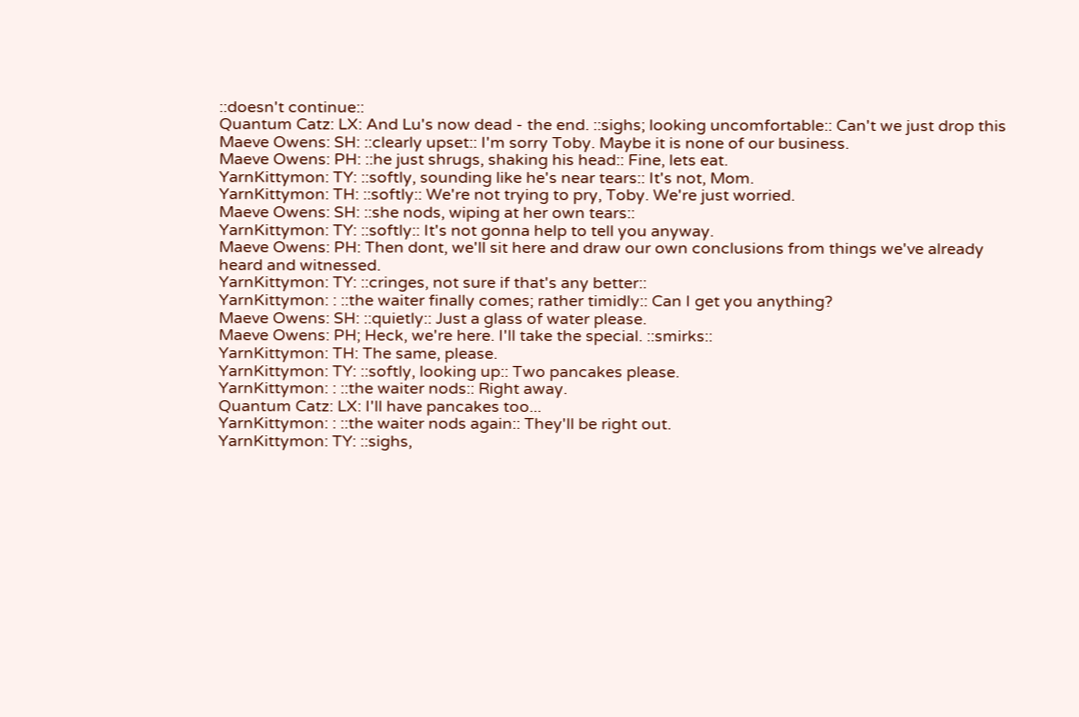::doesn't continue::
Quantum Catz: LX: And Lu's now dead - the end. ::sighs; looking uncomfortable:: Can't we just drop this
Maeve Owens: SH: ::clearly upset:: I'm sorry Toby. Maybe it is none of our business.
Maeve Owens: PH: ::he just shrugs, shaking his head:: Fine, lets eat.
YarnKittymon: TY: ::softly, sounding like he's near tears:: It's not, Mom.
YarnKittymon: TH: ::softly:: We're not trying to pry, Toby. We're just worried.
Maeve Owens: SH: ::she nods, wiping at her own tears::
YarnKittymon: TY: ::softly:: It's not gonna help to tell you anyway.
Maeve Owens: PH: Then dont, we'll sit here and draw our own conclusions from things we've already heard and witnessed.
YarnKittymon: TY: ::cringes, not sure if that's any better::
YarnKittymon: : ::the waiter finally comes; rather timidly:: Can I get you anything?
Maeve Owens: SH: ::quietly:: Just a glass of water please.
Maeve Owens: PH; Heck, we're here. I'll take the special. ::smirks::
YarnKittymon: TH: The same, please.
YarnKittymon: TY: ::softly, looking up:: Two pancakes please.
YarnKittymon: : ::the waiter nods:: Right away.
Quantum Catz: LX: I'll have pancakes too...
YarnKittymon: : ::the waiter nods again:: They'll be right out.
YarnKittymon: TY: ::sighs,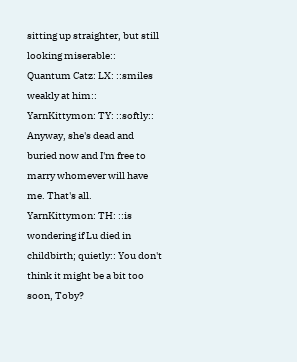sitting up straighter, but still looking miserable::
Quantum Catz: LX: ::smiles weakly at him::
YarnKittymon: TY: ::softly:: Anyway, she's dead and buried now and I'm free to marry whomever will have me. That's all.
YarnKittymon: TH: ::is wondering if Lu died in childbirth; quietly:: You don't think it might be a bit too soon, Toby?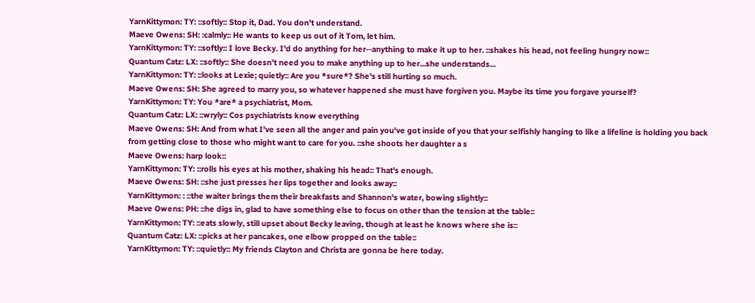YarnKittymon: TY: ::softly:: Stop it, Dad. You don't understand.
Maeve Owens: SH: :calmly:: He wants to keep us out of it Tom, let him.
YarnKittymon: TY: ::softly:: I love Becky. I'd do anything for her--anything to make it up to her. ::shakes his head, not feeling hungry now::
Quantum Catz: LX: ::softly:: She doesn't need you to make anything up to her...she understands...
YarnKittymon: TY: ::looks at Lexie; quietly:: Are you *sure*? She's still hurting so much.
Maeve Owens: SH: She agreed to marry you, so whatever happened she must have forgiven you. Maybe its time you forgave yourself?
YarnKittymon: TY: You *are* a psychiatrist, Mom.
Quantum Catz: LX: ::wryly:: Cos psychiatrists know everything
Maeve Owens: SH: And from what I've seen all the anger and pain you've got inside of you that your selfishly hanging to like a lifeline is holding you back from getting close to those who might want to care for you. ::she shoots her daughter a s
Maeve Owens: harp look::
YarnKittymon: TY: ::rolls his eyes at his mother, shaking his head:: That's enough.
Maeve Owens: SH: ::she just presses her lips together and looks away::
YarnKittymon: : ::the waiter brings them their breakfasts and Shannon's water, bowing slightly::
Maeve Owens: PH: ::he digs in, glad to have something else to focus on other than the tension at the table::
YarnKittymon: TY: ::eats slowly, still upset about Becky leaving, though at least he knows where she is::
Quantum Catz: LX: ::picks at her pancakes, one elbow propped on the table::
YarnKittymon: TY: ::quietly:: My friends Clayton and Christa are gonna be here today.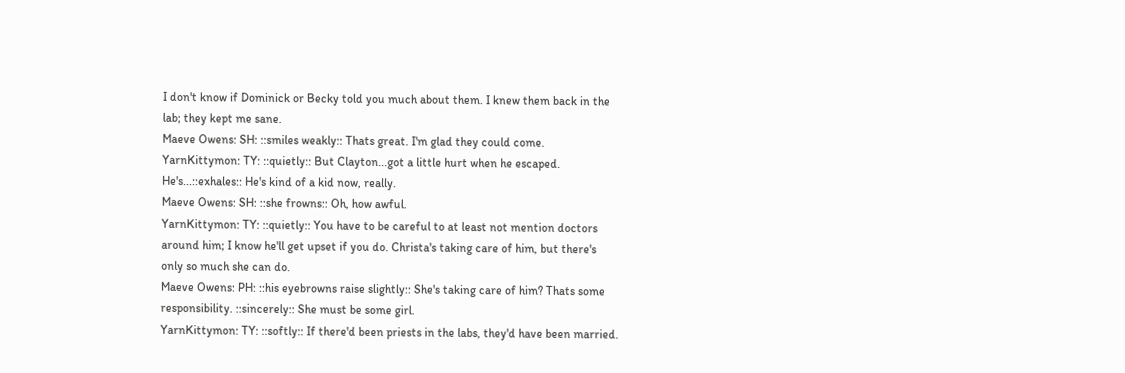I don't know if Dominick or Becky told you much about them. I knew them back in the lab; they kept me sane.
Maeve Owens: SH: ::smiles weakly:: Thats great. I'm glad they could come.
YarnKittymon: TY: ::quietly:: But Clayton...got a little hurt when he escaped. He's...::exhales:: He's kind of a kid now, really.
Maeve Owens: SH: ::she frowns:: Oh, how awful.
YarnKittymon: TY: ::quietly:: You have to be careful to at least not mention doctors around him; I know he'll get upset if you do. Christa's taking care of him, but there's only so much she can do.
Maeve Owens: PH: ::his eyebrowns raise slightly:: She's taking care of him? Thats some responsibility. ::sincerely:: She must be some girl.
YarnKittymon: TY: ::softly:: If there'd been priests in the labs, they'd have been married.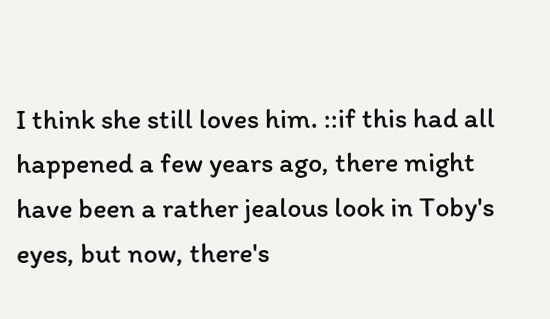I think she still loves him. ::if this had all happened a few years ago, there might have been a rather jealous look in Toby's eyes, but now, there's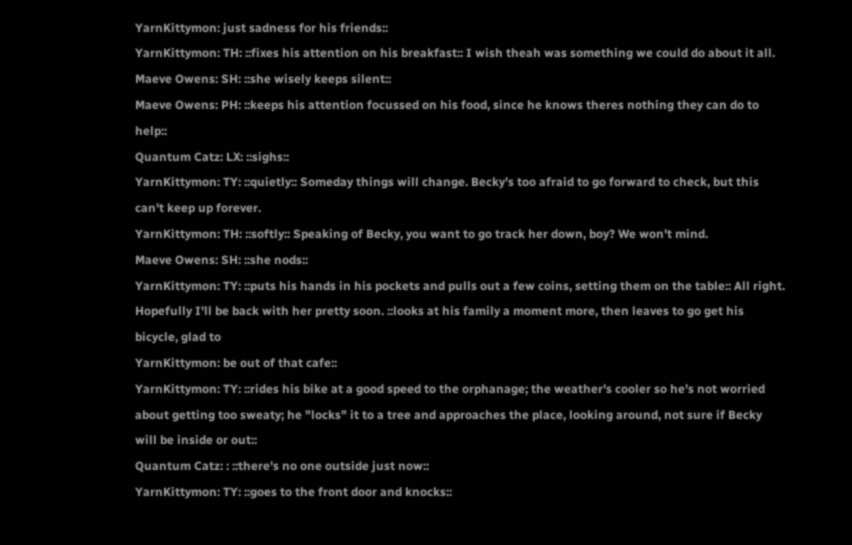YarnKittymon: just sadness for his friends::
YarnKittymon: TH: ::fixes his attention on his breakfast:: I wish theah was something we could do about it all.
Maeve Owens: SH: ::she wisely keeps silent::
Maeve Owens: PH: ::keeps his attention focussed on his food, since he knows theres nothing they can do to help::
Quantum Catz: LX: ::sighs::
YarnKittymon: TY: ::quietly:: Someday things will change. Becky's too afraid to go forward to check, but this can't keep up forever.
YarnKittymon: TH: ::softly:: Speaking of Becky, you want to go track her down, boy? We won't mind.
Maeve Owens: SH: ::she nods::
YarnKittymon: TY: ::puts his hands in his pockets and pulls out a few coins, setting them on the table:: All right. Hopefully I'll be back with her pretty soon. ::looks at his family a moment more, then leaves to go get his bicycle, glad to
YarnKittymon: be out of that cafe::
YarnKittymon: TY: ::rides his bike at a good speed to the orphanage; the weather's cooler so he's not worried about getting too sweaty; he "locks" it to a tree and approaches the place, looking around, not sure if Becky will be inside or out::
Quantum Catz: : ::there's no one outside just now::
YarnKittymon: TY: ::goes to the front door and knocks::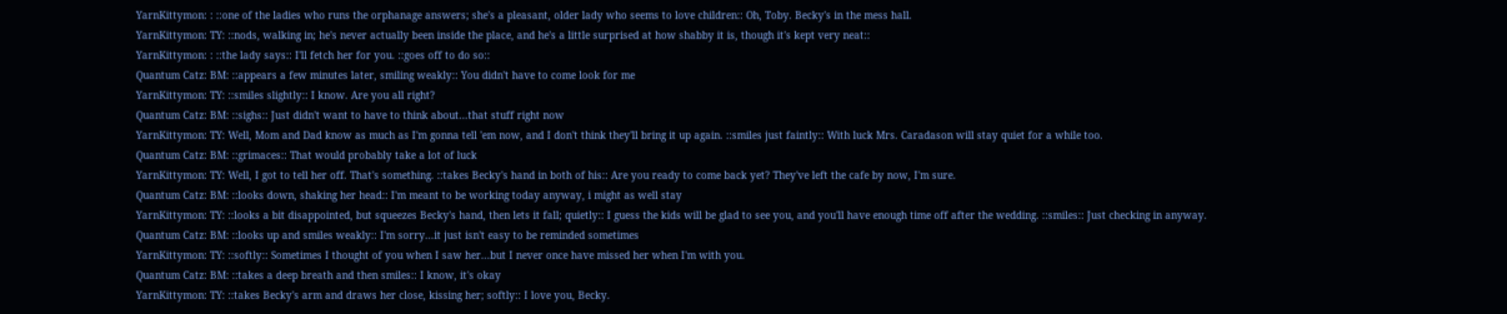YarnKittymon: : ::one of the ladies who runs the orphanage answers; she's a pleasant, older lady who seems to love children:: Oh, Toby. Becky's in the mess hall.
YarnKittymon: TY: ::nods, walking in; he's never actually been inside the place, and he's a little surprised at how shabby it is, though it's kept very neat::
YarnKittymon: : ::the lady says:: I'll fetch her for you. ::goes off to do so::
Quantum Catz: BM: ::appears a few minutes later, smiling weakly:: You didn't have to come look for me
YarnKittymon: TY: ::smiles slightly:: I know. Are you all right?
Quantum Catz: BM: ::sighs:: Just didn't want to have to think about...that stuff right now
YarnKittymon: TY: Well, Mom and Dad know as much as I'm gonna tell 'em now, and I don't think they'll bring it up again. ::smiles just faintly:: With luck Mrs. Caradason will stay quiet for a while too.
Quantum Catz: BM: ::grimaces:: That would probably take a lot of luck
YarnKittymon: TY: Well, I got to tell her off. That's something. ::takes Becky's hand in both of his:: Are you ready to come back yet? They've left the cafe by now, I'm sure.
Quantum Catz: BM: ::looks down, shaking her head:: I'm meant to be working today anyway, i might as well stay
YarnKittymon: TY: ::looks a bit disappointed, but squeezes Becky's hand, then lets it fall; quietly:: I guess the kids will be glad to see you, and you'll have enough time off after the wedding. ::smiles:: Just checking in anyway.
Quantum Catz: BM: ::looks up and smiles weakly:: I'm sorry...it just isn't easy to be reminded sometimes
YarnKittymon: TY: ::softly:: Sometimes I thought of you when I saw her...but I never once have missed her when I'm with you.
Quantum Catz: BM: ::takes a deep breath and then smiles:: I know, it's okay
YarnKittymon: TY: ::takes Becky's arm and draws her close, kissing her; softly:: I love you, Becky.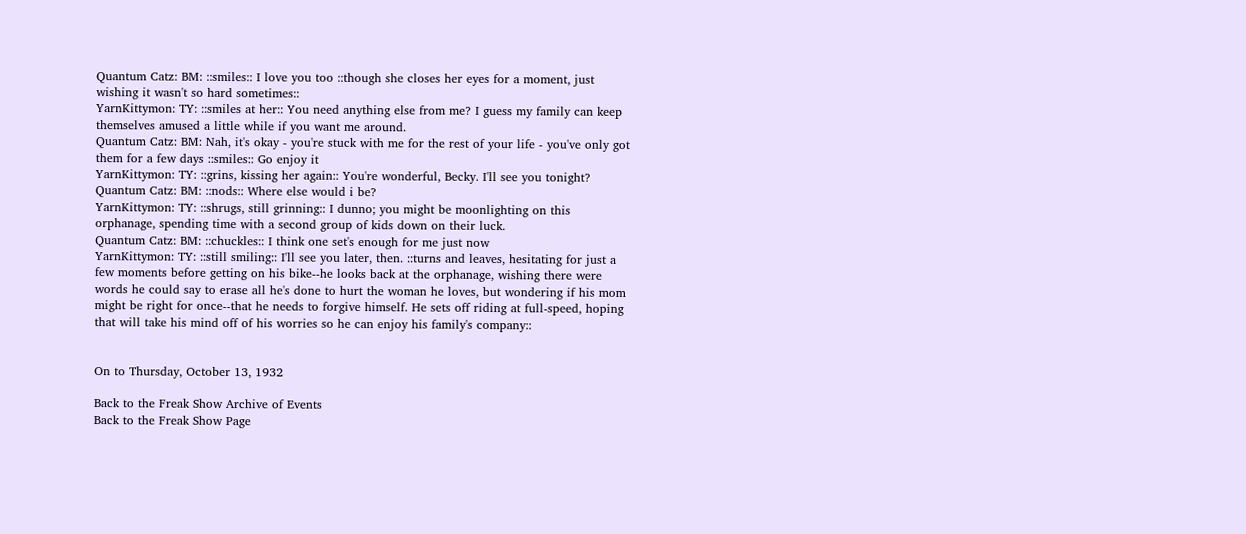Quantum Catz: BM: ::smiles:: I love you too ::though she closes her eyes for a moment, just wishing it wasn't so hard sometimes::
YarnKittymon: TY: ::smiles at her:: You need anything else from me? I guess my family can keep themselves amused a little while if you want me around.
Quantum Catz: BM: Nah, it's okay - you're stuck with me for the rest of your life - you've only got them for a few days ::smiles:: Go enjoy it
YarnKittymon: TY: ::grins, kissing her again:: You're wonderful, Becky. I'll see you tonight?
Quantum Catz: BM: ::nods:: Where else would i be?
YarnKittymon: TY: ::shrugs, still grinning:: I dunno; you might be moonlighting on this orphanage, spending time with a second group of kids down on their luck.
Quantum Catz: BM: ::chuckles:: I think one set's enough for me just now
YarnKittymon: TY: ::still smiling:: I'll see you later, then. ::turns and leaves, hesitating for just a few moments before getting on his bike--he looks back at the orphanage, wishing there were words he could say to erase all he's done to hurt the woman he loves, but wondering if his mom might be right for once--that he needs to forgive himself. He sets off riding at full-speed, hoping that will take his mind off of his worries so he can enjoy his family's company::


On to Thursday, October 13, 1932

Back to the Freak Show Archive of Events
Back to the Freak Show Page